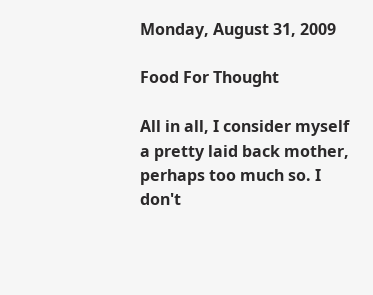Monday, August 31, 2009

Food For Thought

All in all, I consider myself a pretty laid back mother, perhaps too much so. I don't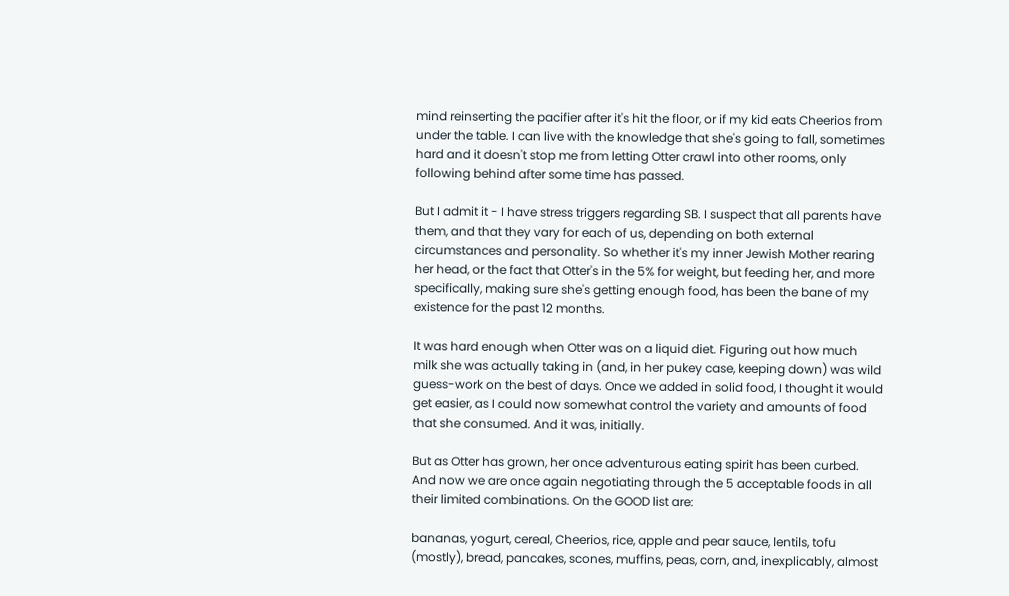mind reinserting the pacifier after it's hit the floor, or if my kid eats Cheerios from under the table. I can live with the knowledge that she's going to fall, sometimes hard and it doesn't stop me from letting Otter crawl into other rooms, only following behind after some time has passed.

But I admit it - I have stress triggers regarding SB. I suspect that all parents have them, and that they vary for each of us, depending on both external circumstances and personality. So whether it's my inner Jewish Mother rearing her head, or the fact that Otter's in the 5% for weight, but feeding her, and more specifically, making sure she's getting enough food, has been the bane of my existence for the past 12 months.

It was hard enough when Otter was on a liquid diet. Figuring out how much milk she was actually taking in (and, in her pukey case, keeping down) was wild guess-work on the best of days. Once we added in solid food, I thought it would get easier, as I could now somewhat control the variety and amounts of food that she consumed. And it was, initially.

But as Otter has grown, her once adventurous eating spirit has been curbed. And now we are once again negotiating through the 5 acceptable foods in all their limited combinations. On the GOOD list are:

bananas, yogurt, cereal, Cheerios, rice, apple and pear sauce, lentils, tofu (mostly), bread, pancakes, scones, muffins, peas, corn, and, inexplicably, almost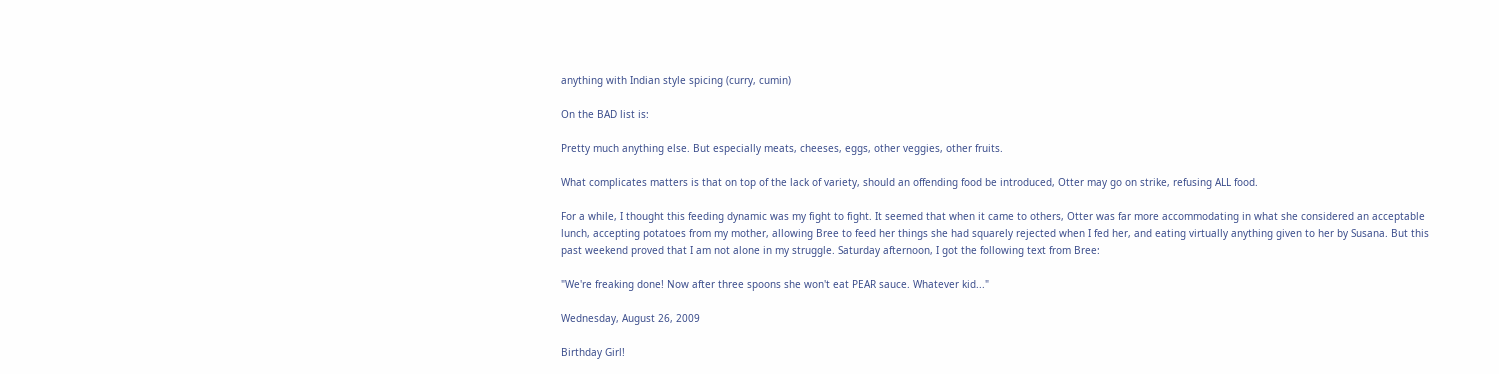anything with Indian style spicing (curry, cumin)

On the BAD list is:

Pretty much anything else. But especially meats, cheeses, eggs, other veggies, other fruits.

What complicates matters is that on top of the lack of variety, should an offending food be introduced, Otter may go on strike, refusing ALL food.

For a while, I thought this feeding dynamic was my fight to fight. It seemed that when it came to others, Otter was far more accommodating in what she considered an acceptable lunch, accepting potatoes from my mother, allowing Bree to feed her things she had squarely rejected when I fed her, and eating virtually anything given to her by Susana. But this past weekend proved that I am not alone in my struggle. Saturday afternoon, I got the following text from Bree:

"We're freaking done! Now after three spoons she won't eat PEAR sauce. Whatever kid..."

Wednesday, August 26, 2009

Birthday Girl!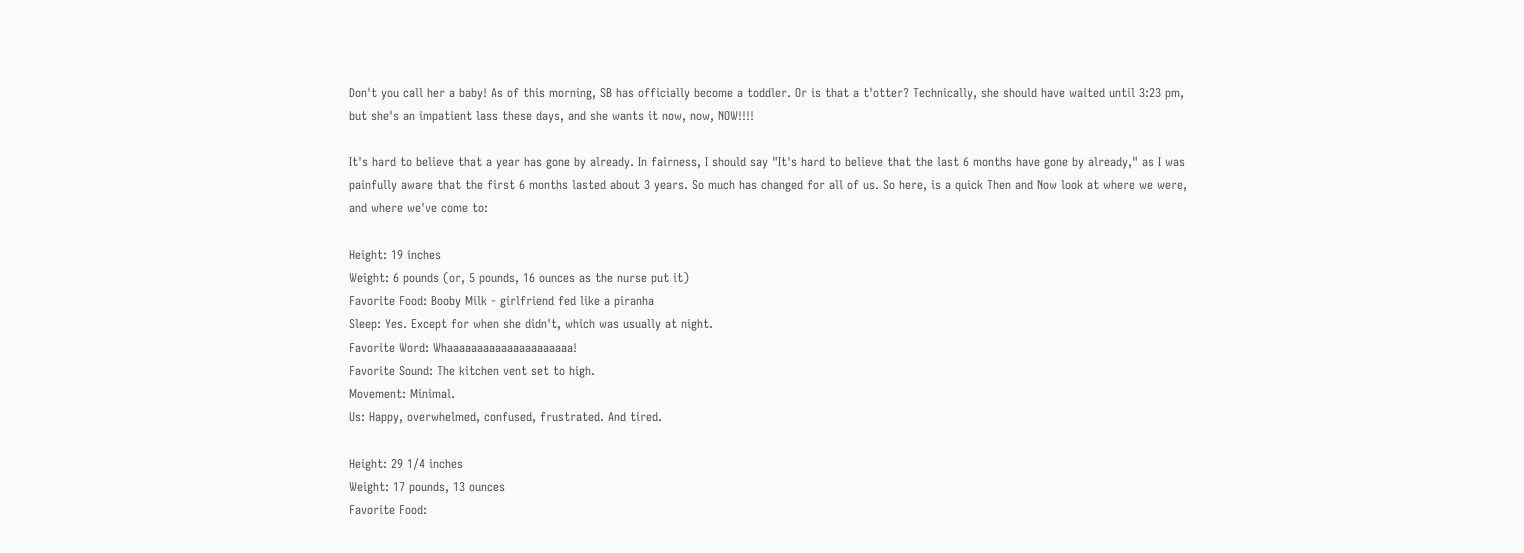Don't you call her a baby! As of this morning, SB has officially become a toddler. Or is that a t'otter? Technically, she should have waited until 3:23 pm, but she's an impatient lass these days, and she wants it now, now, NOW!!!!

It's hard to believe that a year has gone by already. In fairness, I should say "It's hard to believe that the last 6 months have gone by already," as I was painfully aware that the first 6 months lasted about 3 years. So much has changed for all of us. So here, is a quick Then and Now look at where we were, and where we've come to:

Height: 19 inches
Weight: 6 pounds (or, 5 pounds, 16 ounces as the nurse put it)
Favorite Food: Booby Milk - girlfriend fed like a piranha
Sleep: Yes. Except for when she didn't, which was usually at night.
Favorite Word: Whaaaaaaaaaaaaaaaaaaaaa!
Favorite Sound: The kitchen vent set to high.
Movement: Minimal.
Us: Happy, overwhelmed, confused, frustrated. And tired.

Height: 29 1/4 inches
Weight: 17 pounds, 13 ounces
Favorite Food: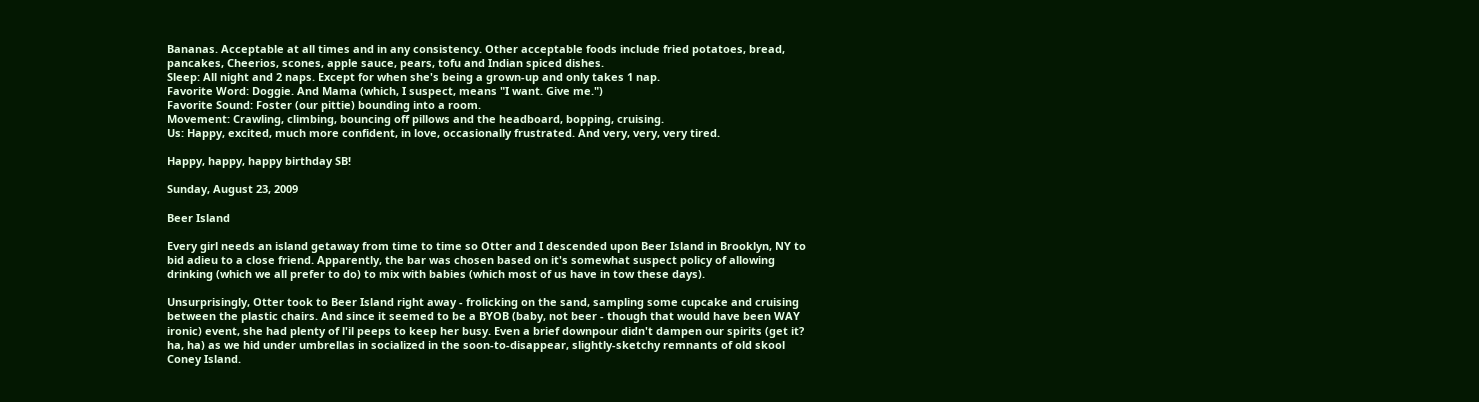Bananas. Acceptable at all times and in any consistency. Other acceptable foods include fried potatoes, bread, pancakes, Cheerios, scones, apple sauce, pears, tofu and Indian spiced dishes.
Sleep: All night and 2 naps. Except for when she's being a grown-up and only takes 1 nap.
Favorite Word: Doggie. And Mama (which, I suspect, means "I want. Give me.")
Favorite Sound: Foster (our pittie) bounding into a room.
Movement: Crawling, climbing, bouncing off pillows and the headboard, bopping, cruising.
Us: Happy, excited, much more confident, in love, occasionally frustrated. And very, very, very tired.

Happy, happy, happy birthday SB!

Sunday, August 23, 2009

Beer Island

Every girl needs an island getaway from time to time so Otter and I descended upon Beer Island in Brooklyn, NY to bid adieu to a close friend. Apparently, the bar was chosen based on it's somewhat suspect policy of allowing drinking (which we all prefer to do) to mix with babies (which most of us have in tow these days).

Unsurprisingly, Otter took to Beer Island right away - frolicking on the sand, sampling some cupcake and cruising between the plastic chairs. And since it seemed to be a BYOB (baby, not beer - though that would have been WAY ironic) event, she had plenty of l'il peeps to keep her busy. Even a brief downpour didn't dampen our spirits (get it? ha, ha) as we hid under umbrellas in socialized in the soon-to-disappear, slightly-sketchy remnants of old skool Coney Island.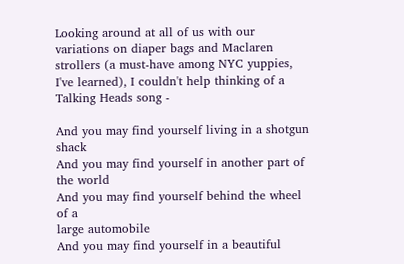Looking around at all of us with our variations on diaper bags and Maclaren strollers (a must-have among NYC yuppies, I've learned), I couldn't help thinking of a Talking Heads song -

And you may find yourself living in a shotgun shack
And you may find yourself in another part of the world
And you may find yourself behind the wheel of a
large automobile
And you may find yourself in a beautiful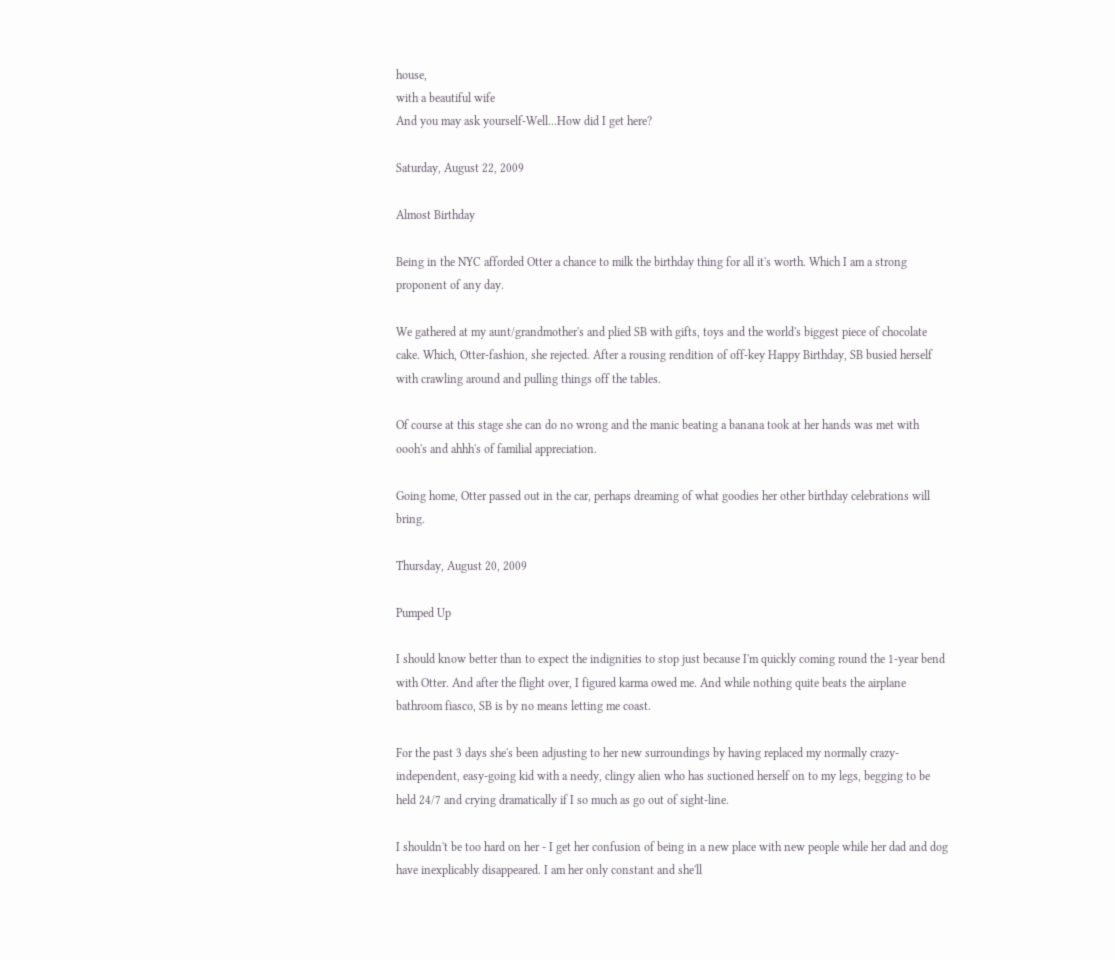house,
with a beautiful wife
And you may ask yourself-Well...How did I get here?

Saturday, August 22, 2009

Almost Birthday

Being in the NYC afforded Otter a chance to milk the birthday thing for all it's worth. Which I am a strong proponent of any day.

We gathered at my aunt/grandmother's and plied SB with gifts, toys and the world's biggest piece of chocolate cake. Which, Otter-fashion, she rejected. After a rousing rendition of off-key Happy Birthday, SB busied herself with crawling around and pulling things off the tables.

Of course at this stage she can do no wrong and the manic beating a banana took at her hands was met with oooh's and ahhh's of familial appreciation.

Going home, Otter passed out in the car, perhaps dreaming of what goodies her other birthday celebrations will bring.

Thursday, August 20, 2009

Pumped Up

I should know better than to expect the indignities to stop just because I'm quickly coming round the 1-year bend with Otter. And after the flight over, I figured karma owed me. And while nothing quite beats the airplane bathroom fiasco, SB is by no means letting me coast.

For the past 3 days she's been adjusting to her new surroundings by having replaced my normally crazy-independent, easy-going kid with a needy, clingy alien who has suctioned herself on to my legs, begging to be held 24/7 and crying dramatically if I so much as go out of sight-line.

I shouldn't be too hard on her - I get her confusion of being in a new place with new people while her dad and dog have inexplicably disappeared. I am her only constant and she'll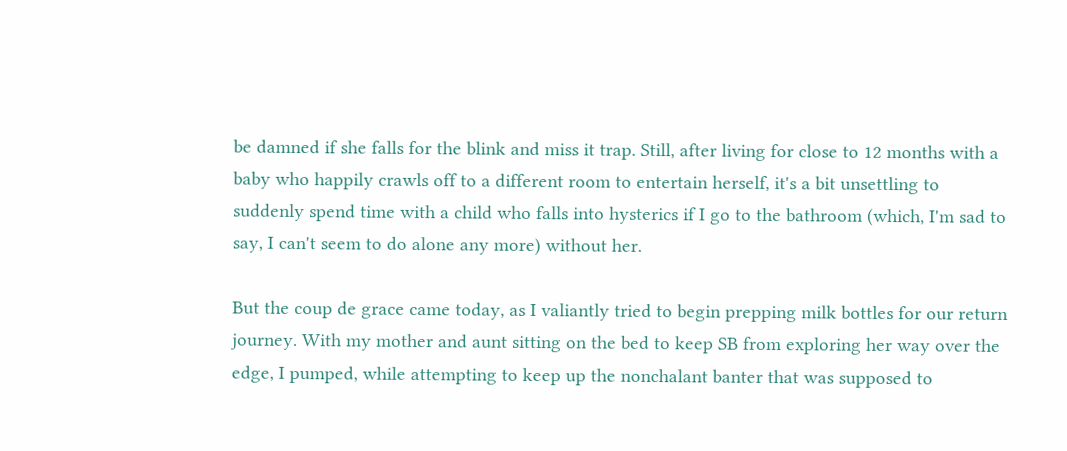be damned if she falls for the blink and miss it trap. Still, after living for close to 12 months with a baby who happily crawls off to a different room to entertain herself, it's a bit unsettling to suddenly spend time with a child who falls into hysterics if I go to the bathroom (which, I'm sad to say, I can't seem to do alone any more) without her.

But the coup de grace came today, as I valiantly tried to begin prepping milk bottles for our return journey. With my mother and aunt sitting on the bed to keep SB from exploring her way over the edge, I pumped, while attempting to keep up the nonchalant banter that was supposed to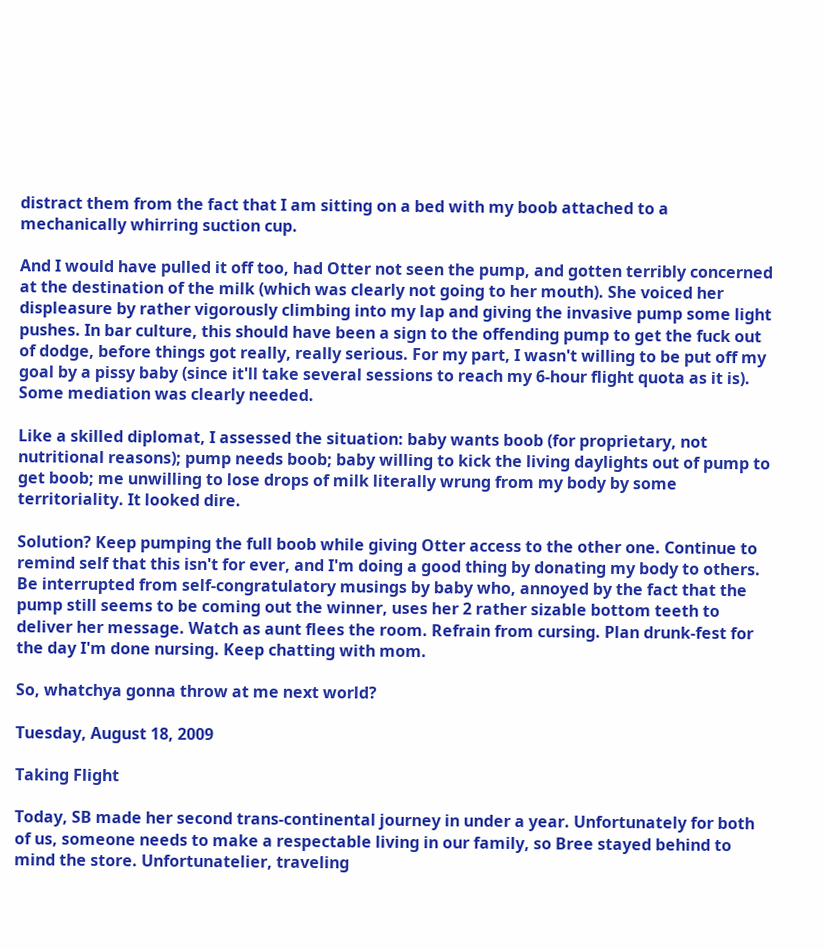distract them from the fact that I am sitting on a bed with my boob attached to a mechanically whirring suction cup.

And I would have pulled it off too, had Otter not seen the pump, and gotten terribly concerned at the destination of the milk (which was clearly not going to her mouth). She voiced her displeasure by rather vigorously climbing into my lap and giving the invasive pump some light pushes. In bar culture, this should have been a sign to the offending pump to get the fuck out of dodge, before things got really, really serious. For my part, I wasn't willing to be put off my goal by a pissy baby (since it'll take several sessions to reach my 6-hour flight quota as it is). Some mediation was clearly needed.

Like a skilled diplomat, I assessed the situation: baby wants boob (for proprietary, not nutritional reasons); pump needs boob; baby willing to kick the living daylights out of pump to get boob; me unwilling to lose drops of milk literally wrung from my body by some territoriality. It looked dire.

Solution? Keep pumping the full boob while giving Otter access to the other one. Continue to remind self that this isn't for ever, and I'm doing a good thing by donating my body to others. Be interrupted from self-congratulatory musings by baby who, annoyed by the fact that the pump still seems to be coming out the winner, uses her 2 rather sizable bottom teeth to deliver her message. Watch as aunt flees the room. Refrain from cursing. Plan drunk-fest for the day I'm done nursing. Keep chatting with mom.

So, whatchya gonna throw at me next world?

Tuesday, August 18, 2009

Taking Flight

Today, SB made her second trans-continental journey in under a year. Unfortunately for both of us, someone needs to make a respectable living in our family, so Bree stayed behind to mind the store. Unfortunatelier, traveling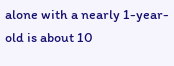alone with a nearly 1-year-old is about 10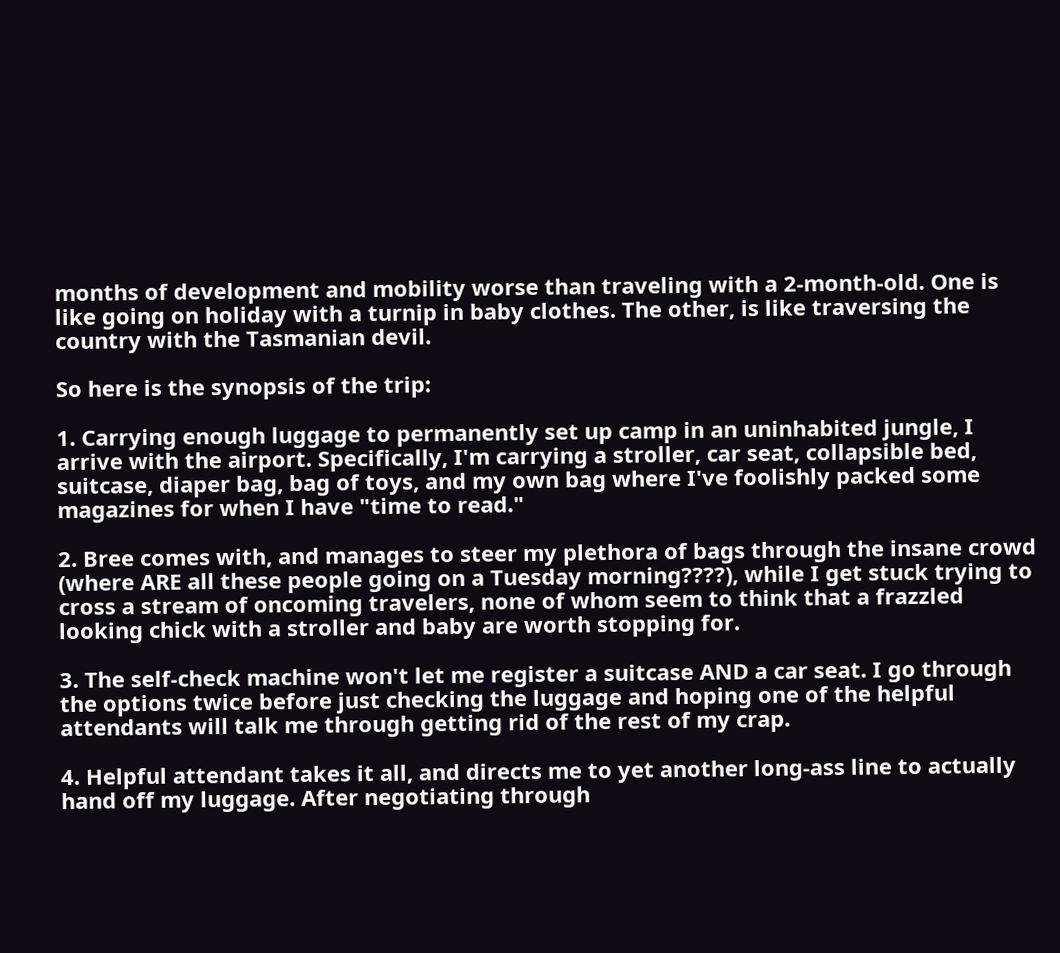months of development and mobility worse than traveling with a 2-month-old. One is like going on holiday with a turnip in baby clothes. The other, is like traversing the country with the Tasmanian devil.

So here is the synopsis of the trip:

1. Carrying enough luggage to permanently set up camp in an uninhabited jungle, I arrive with the airport. Specifically, I'm carrying a stroller, car seat, collapsible bed, suitcase, diaper bag, bag of toys, and my own bag where I've foolishly packed some magazines for when I have "time to read."

2. Bree comes with, and manages to steer my plethora of bags through the insane crowd (where ARE all these people going on a Tuesday morning????), while I get stuck trying to cross a stream of oncoming travelers, none of whom seem to think that a frazzled looking chick with a stroller and baby are worth stopping for.

3. The self-check machine won't let me register a suitcase AND a car seat. I go through the options twice before just checking the luggage and hoping one of the helpful attendants will talk me through getting rid of the rest of my crap.

4. Helpful attendant takes it all, and directs me to yet another long-ass line to actually hand off my luggage. After negotiating through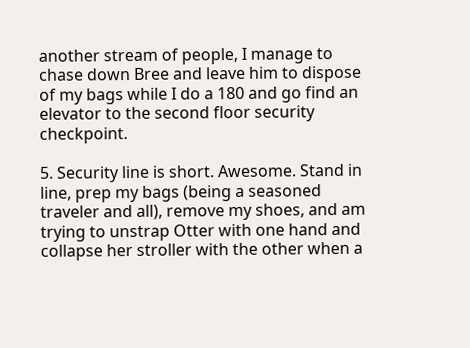another stream of people, I manage to chase down Bree and leave him to dispose of my bags while I do a 180 and go find an elevator to the second floor security checkpoint.

5. Security line is short. Awesome. Stand in line, prep my bags (being a seasoned traveler and all), remove my shoes, and am trying to unstrap Otter with one hand and collapse her stroller with the other when a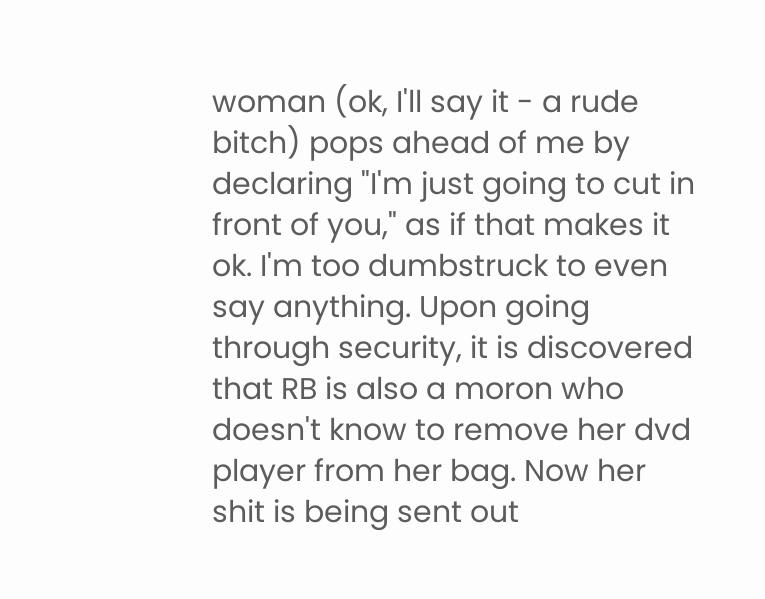woman (ok, I'll say it - a rude bitch) pops ahead of me by declaring "I'm just going to cut in front of you," as if that makes it ok. I'm too dumbstruck to even say anything. Upon going through security, it is discovered that RB is also a moron who doesn't know to remove her dvd player from her bag. Now her shit is being sent out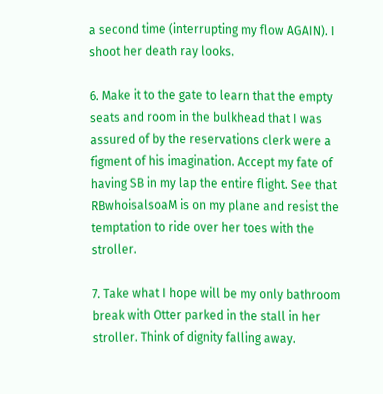a second time (interrupting my flow AGAIN). I shoot her death ray looks.

6. Make it to the gate to learn that the empty seats and room in the bulkhead that I was assured of by the reservations clerk were a figment of his imagination. Accept my fate of having SB in my lap the entire flight. See that RBwhoisalsoaM is on my plane and resist the temptation to ride over her toes with the stroller.

7. Take what I hope will be my only bathroom break with Otter parked in the stall in her stroller. Think of dignity falling away.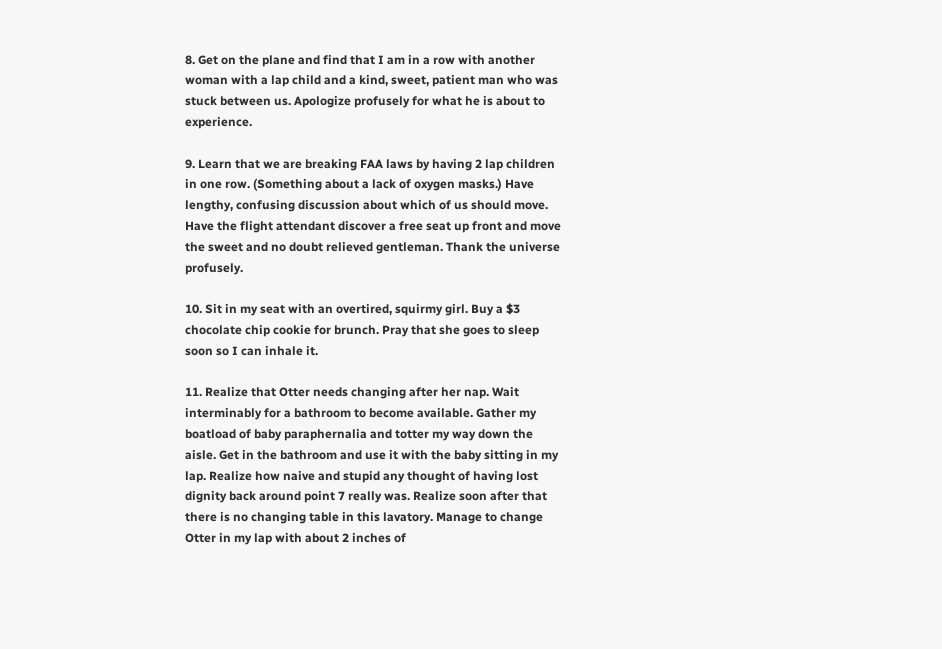8. Get on the plane and find that I am in a row with another woman with a lap child and a kind, sweet, patient man who was stuck between us. Apologize profusely for what he is about to experience.

9. Learn that we are breaking FAA laws by having 2 lap children in one row. (Something about a lack of oxygen masks.) Have lengthy, confusing discussion about which of us should move. Have the flight attendant discover a free seat up front and move the sweet and no doubt relieved gentleman. Thank the universe profusely.

10. Sit in my seat with an overtired, squirmy girl. Buy a $3 chocolate chip cookie for brunch. Pray that she goes to sleep soon so I can inhale it.

11. Realize that Otter needs changing after her nap. Wait interminably for a bathroom to become available. Gather my boatload of baby paraphernalia and totter my way down the aisle. Get in the bathroom and use it with the baby sitting in my lap. Realize how naive and stupid any thought of having lost dignity back around point 7 really was. Realize soon after that there is no changing table in this lavatory. Manage to change Otter in my lap with about 2 inches of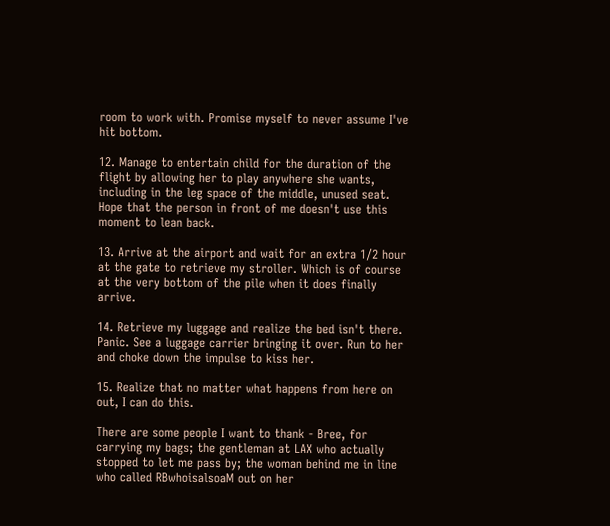room to work with. Promise myself to never assume I've hit bottom.

12. Manage to entertain child for the duration of the flight by allowing her to play anywhere she wants, including in the leg space of the middle, unused seat. Hope that the person in front of me doesn't use this moment to lean back.

13. Arrive at the airport and wait for an extra 1/2 hour at the gate to retrieve my stroller. Which is of course at the very bottom of the pile when it does finally arrive.

14. Retrieve my luggage and realize the bed isn't there. Panic. See a luggage carrier bringing it over. Run to her and choke down the impulse to kiss her.

15. Realize that no matter what happens from here on out, I can do this.

There are some people I want to thank - Bree, for carrying my bags; the gentleman at LAX who actually stopped to let me pass by; the woman behind me in line who called RBwhoisalsoaM out on her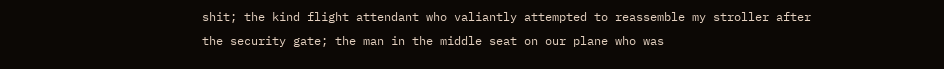shit; the kind flight attendant who valiantly attempted to reassemble my stroller after the security gate; the man in the middle seat on our plane who was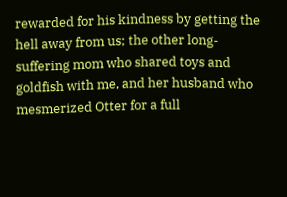rewarded for his kindness by getting the hell away from us; the other long-suffering mom who shared toys and goldfish with me, and her husband who mesmerized Otter for a full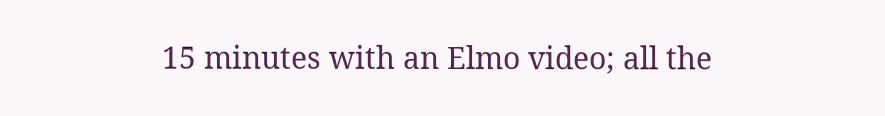15 minutes with an Elmo video; all the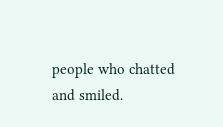people who chatted and smiled.